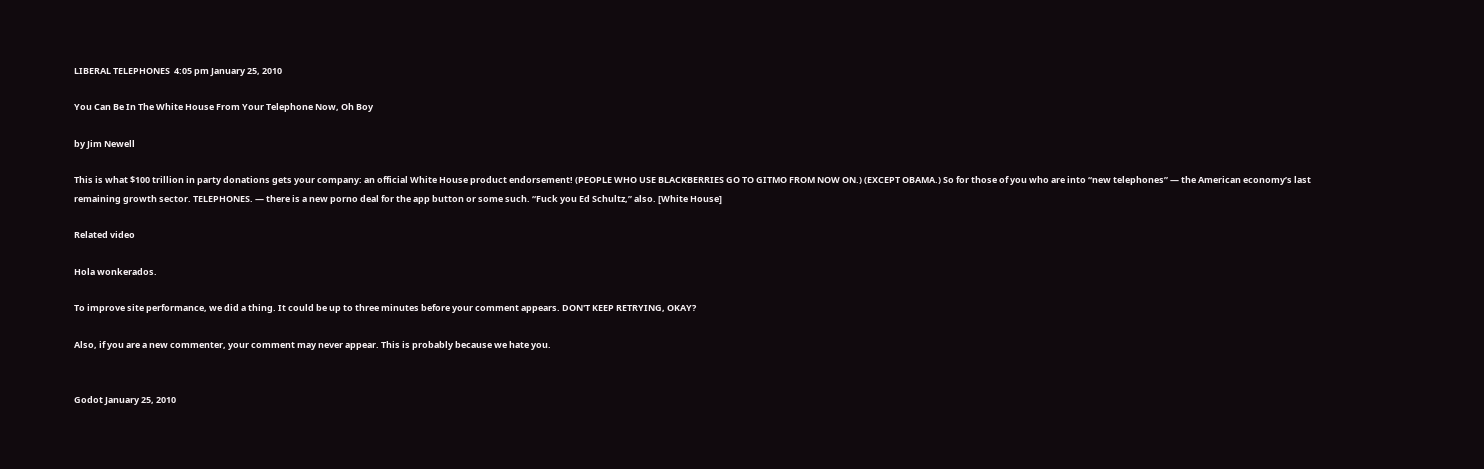LIBERAL TELEPHONES  4:05 pm January 25, 2010

You Can Be In The White House From Your Telephone Now, Oh Boy

by Jim Newell

This is what $100 trillion in party donations gets your company: an official White House product endorsement! (PEOPLE WHO USE BLACKBERRIES GO TO GITMO FROM NOW ON.) (EXCEPT OBAMA.) So for those of you who are into “new telephones” — the American economy’s last remaining growth sector. TELEPHONES. — there is a new porno deal for the app button or some such. “Fuck you Ed Schultz,” also. [White House]

Related video

Hola wonkerados.

To improve site performance, we did a thing. It could be up to three minutes before your comment appears. DON'T KEEP RETRYING, OKAY?

Also, if you are a new commenter, your comment may never appear. This is probably because we hate you.


Godot January 25, 2010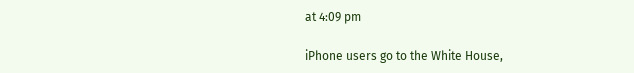at 4:09 pm

iPhone users go to the White House,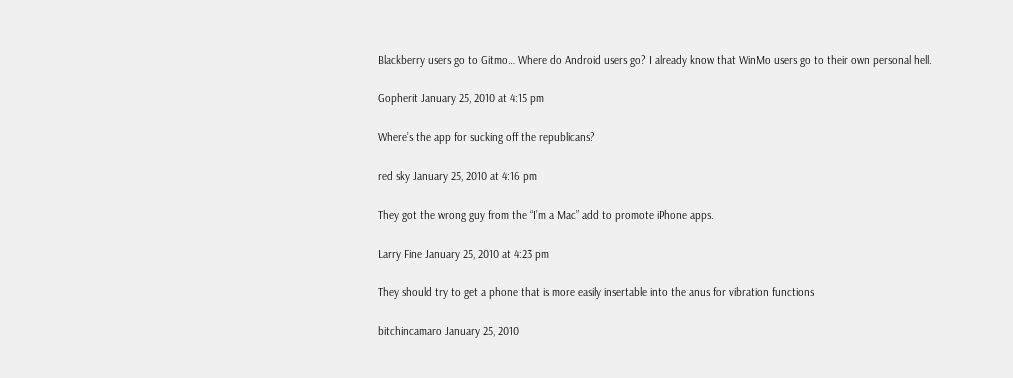Blackberry users go to Gitmo… Where do Android users go? I already know that WinMo users go to their own personal hell.

Gopherit January 25, 2010 at 4:15 pm

Where’s the app for sucking off the republicans?

red sky January 25, 2010 at 4:16 pm

They got the wrong guy from the “I’m a Mac” add to promote iPhone apps.

Larry Fine January 25, 2010 at 4:23 pm

They should try to get a phone that is more easily insertable into the anus for vibration functions

bitchincamaro January 25, 2010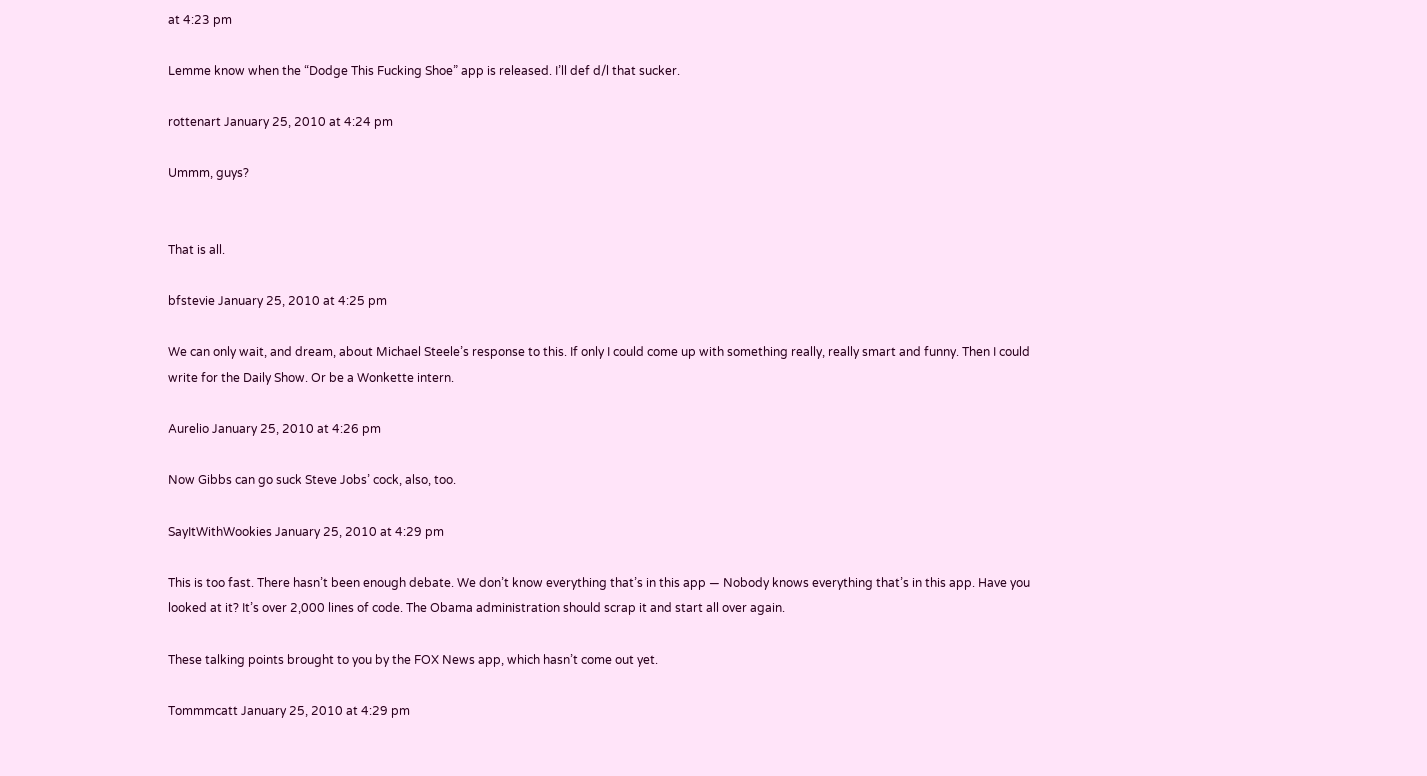at 4:23 pm

Lemme know when the “Dodge This Fucking Shoe” app is released. I’ll def d/l that sucker.

rottenart January 25, 2010 at 4:24 pm

Ummm, guys?


That is all.

bfstevie January 25, 2010 at 4:25 pm

We can only wait, and dream, about Michael Steele’s response to this. If only I could come up with something really, really smart and funny. Then I could write for the Daily Show. Or be a Wonkette intern.

Aurelio January 25, 2010 at 4:26 pm

Now Gibbs can go suck Steve Jobs’ cock, also, too.

SayItWithWookies January 25, 2010 at 4:29 pm

This is too fast. There hasn’t been enough debate. We don’t know everything that’s in this app — Nobody knows everything that’s in this app. Have you looked at it? It’s over 2,000 lines of code. The Obama administration should scrap it and start all over again.

These talking points brought to you by the FOX News app, which hasn’t come out yet.

Tommmcatt January 25, 2010 at 4:29 pm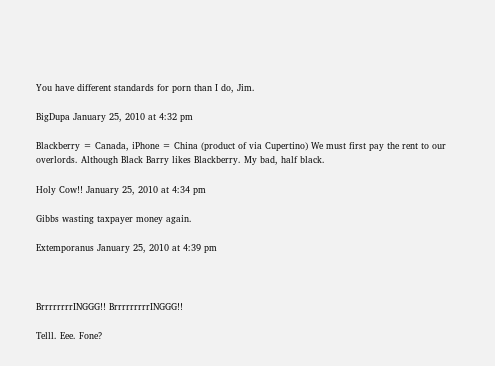You have different standards for porn than I do, Jim.

BigDupa January 25, 2010 at 4:32 pm

Blackberry = Canada, iPhone = China (product of via Cupertino) We must first pay the rent to our overlords. Although Black Barry likes Blackberry. My bad, half black.

Holy Cow!! January 25, 2010 at 4:34 pm

Gibbs wasting taxpayer money again.

Extemporanus January 25, 2010 at 4:39 pm



BrrrrrrrrINGGG!! BrrrrrrrrrINGGG!!

Telll. Eee. Fone?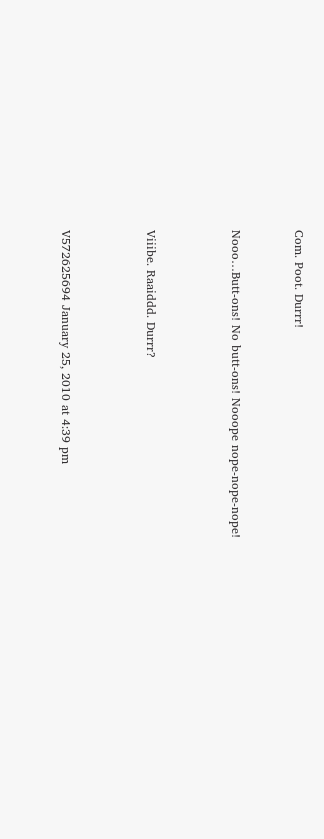Com. Poot. Durrr!


Nooo…Butt-ons! No butt-ons! Nooope nope-nope-nope!



Viiibe. Raaiddd. Durrr?



V572625694 January 25, 2010 at 4:39 pm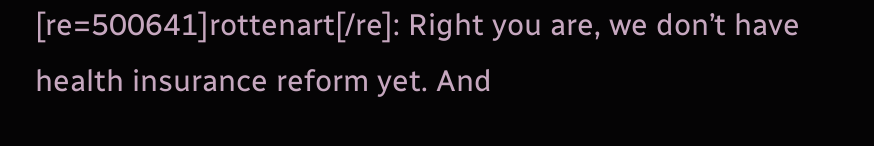[re=500641]rottenart[/re]: Right you are, we don’t have health insurance reform yet. And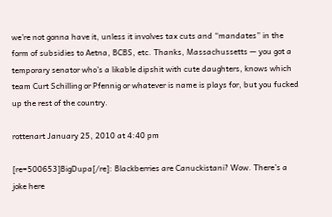we’re not gonna have it, unless it involves tax cuts and “mandates” in the form of subsidies to Aetna, BCBS, etc. Thanks, Massachussetts — you got a temporary senator who’s a likable dipshit with cute daughters, knows which team Curt Schilling or Pfennig or whatever is name is plays for, but you fucked up the rest of the country.

rottenart January 25, 2010 at 4:40 pm

[re=500653]BigDupa[/re]: Blackberries are Canuckistani? Wow. There’s a joke here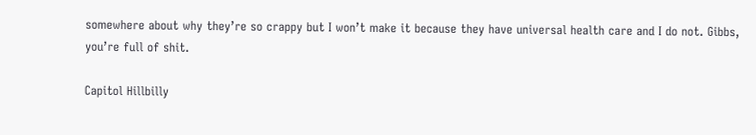somewhere about why they’re so crappy but I won’t make it because they have universal health care and I do not. Gibbs, you’re full of shit.

Capitol Hillbilly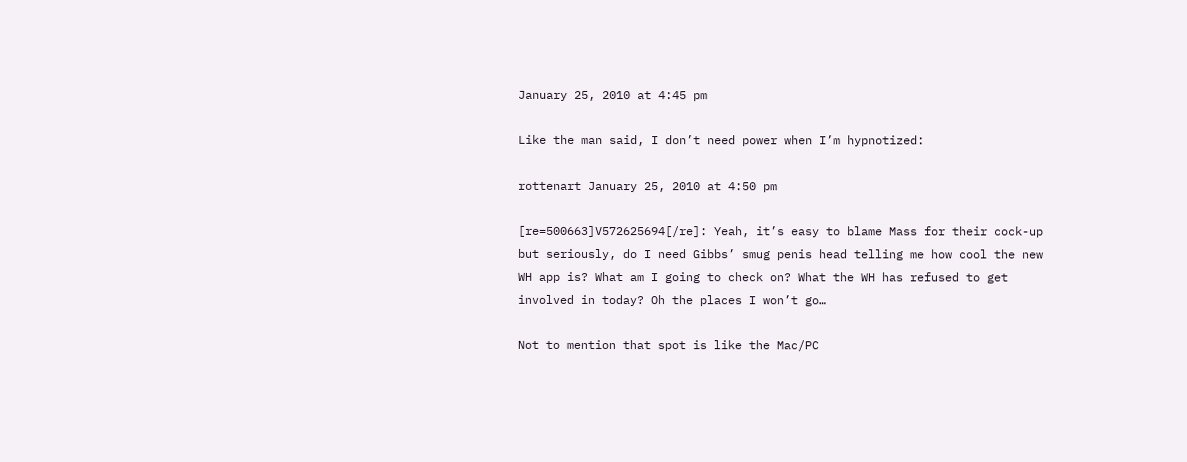January 25, 2010 at 4:45 pm

Like the man said, I don’t need power when I’m hypnotized:

rottenart January 25, 2010 at 4:50 pm

[re=500663]V572625694[/re]: Yeah, it’s easy to blame Mass for their cock-up but seriously, do I need Gibbs’ smug penis head telling me how cool the new WH app is? What am I going to check on? What the WH has refused to get involved in today? Oh the places I won’t go…

Not to mention that spot is like the Mac/PC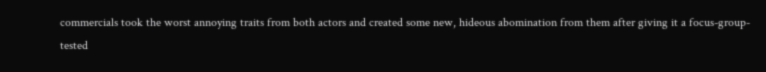commercials took the worst annoying traits from both actors and created some new, hideous abomination from them after giving it a focus-group-tested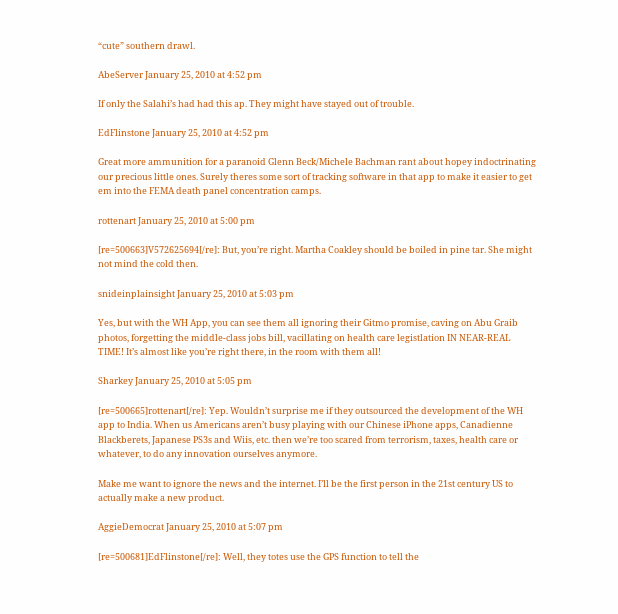“cute” southern drawl.

AbeServer January 25, 2010 at 4:52 pm

If only the Salahi’s had had this ap. They might have stayed out of trouble.

EdFlinstone January 25, 2010 at 4:52 pm

Great more ammunition for a paranoid Glenn Beck/Michele Bachman rant about hopey indoctrinating our precious little ones. Surely theres some sort of tracking software in that app to make it easier to get em into the FEMA death panel concentration camps.

rottenart January 25, 2010 at 5:00 pm

[re=500663]V572625694[/re]: But, you’re right. Martha Coakley should be boiled in pine tar. She might not mind the cold then.

snideinplainsight January 25, 2010 at 5:03 pm

Yes, but with the WH App, you can see them all ignoring their Gitmo promise, caving on Abu Graib photos, forgetting the middle-class jobs bill, vacillating on health care legistlation IN NEAR-REAL TIME! It’s almost like you’re right there, in the room with them all!

Sharkey January 25, 2010 at 5:05 pm

[re=500665]rottenart[/re]: Yep. Wouldn’t surprise me if they outsourced the development of the WH app to India. When us Americans aren’t busy playing with our Chinese iPhone apps, Canadienne Blackberets, Japanese PS3s and Wiis, etc. then we’re too scared from terrorism, taxes, health care or whatever, to do any innovation ourselves anymore.

Make me want to ignore the news and the internet. I’ll be the first person in the 21st century US to actually make a new product.

AggieDemocrat January 25, 2010 at 5:07 pm

[re=500681]EdFlinstone[/re]: Well, they totes use the GPS function to tell the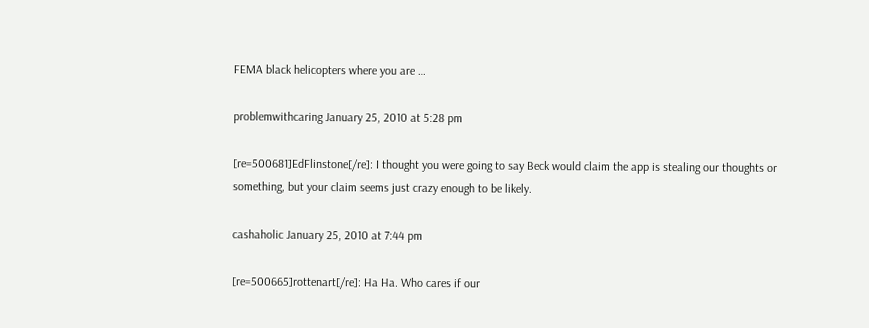FEMA black helicopters where you are …

problemwithcaring January 25, 2010 at 5:28 pm

[re=500681]EdFlinstone[/re]: I thought you were going to say Beck would claim the app is stealing our thoughts or something, but your claim seems just crazy enough to be likely.

cashaholic January 25, 2010 at 7:44 pm

[re=500665]rottenart[/re]: Ha Ha. Who cares if our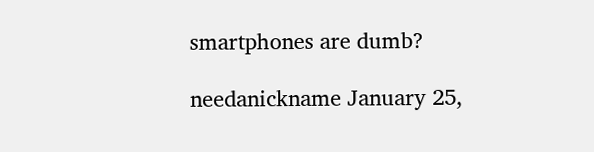smartphones are dumb?

needanickname January 25,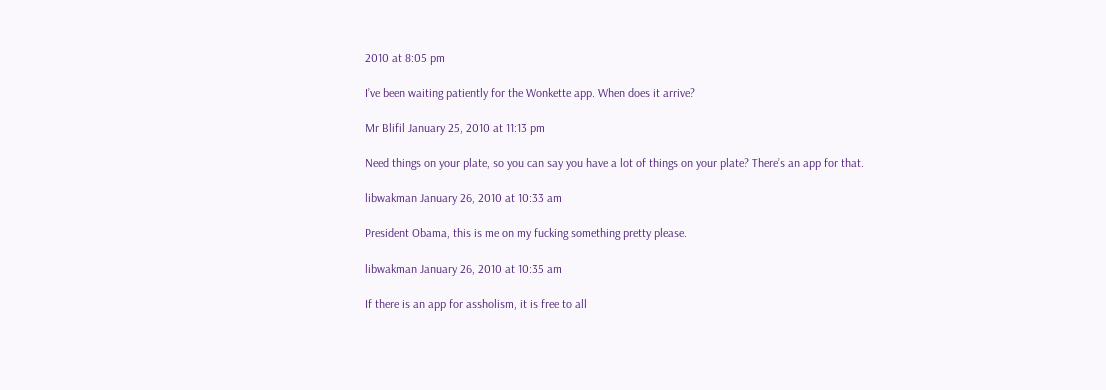2010 at 8:05 pm

I’ve been waiting patiently for the Wonkette app. When does it arrive?

Mr Blifil January 25, 2010 at 11:13 pm

Need things on your plate, so you can say you have a lot of things on your plate? There’s an app for that.

libwakman January 26, 2010 at 10:33 am

President Obama, this is me on my fucking something pretty please.

libwakman January 26, 2010 at 10:35 am

If there is an app for assholism, it is free to all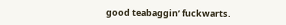good teabaggin’ fuckwarts.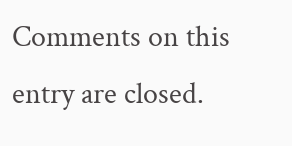Comments on this entry are closed.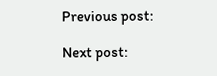Previous post:

Next post: